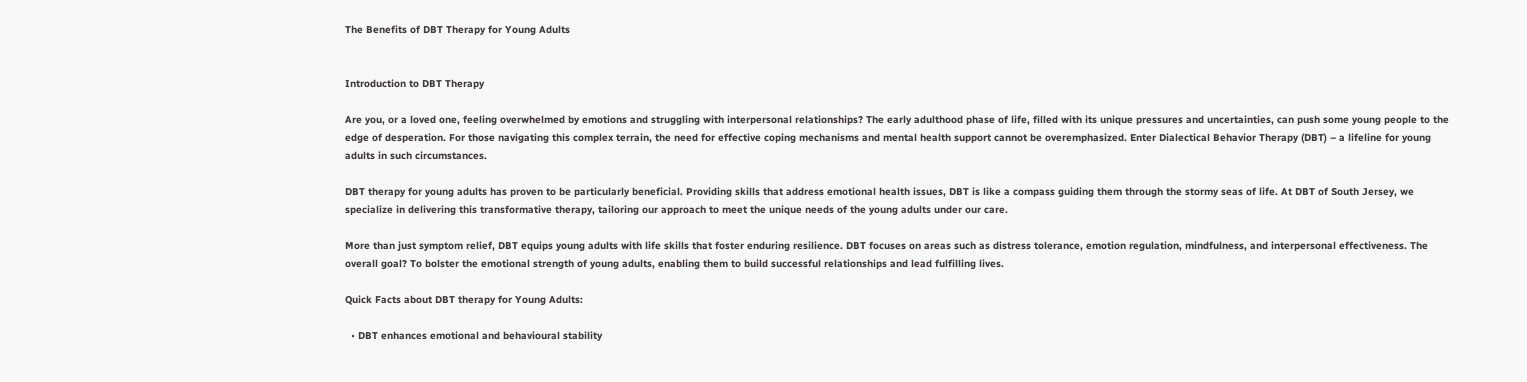The Benefits of DBT Therapy for Young Adults


Introduction to DBT Therapy

Are you, or a loved one, feeling overwhelmed by emotions and struggling with interpersonal relationships? The early adulthood phase of life, filled with its unique pressures and uncertainties, can push some young people to the edge of desperation. For those navigating this complex terrain, the need for effective coping mechanisms and mental health support cannot be overemphasized. Enter Dialectical Behavior Therapy (DBT) – a lifeline for young adults in such circumstances.

DBT therapy for young adults has proven to be particularly beneficial. Providing skills that address emotional health issues, DBT is like a compass guiding them through the stormy seas of life. At DBT of South Jersey, we specialize in delivering this transformative therapy, tailoring our approach to meet the unique needs of the young adults under our care.

More than just symptom relief, DBT equips young adults with life skills that foster enduring resilience. DBT focuses on areas such as distress tolerance, emotion regulation, mindfulness, and interpersonal effectiveness. The overall goal? To bolster the emotional strength of young adults, enabling them to build successful relationships and lead fulfilling lives.

Quick Facts about DBT therapy for Young Adults:

  • DBT enhances emotional and behavioural stability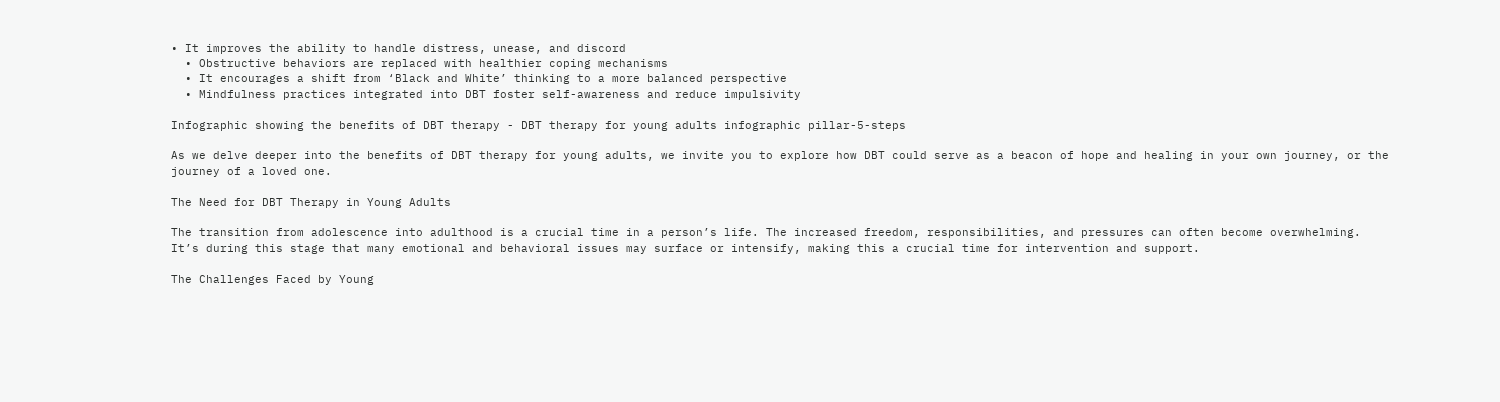• It improves the ability to handle distress, unease, and discord
  • Obstructive behaviors are replaced with healthier coping mechanisms
  • It encourages a shift from ‘Black and White’ thinking to a more balanced perspective
  • Mindfulness practices integrated into DBT foster self-awareness and reduce impulsivity

Infographic showing the benefits of DBT therapy - DBT therapy for young adults infographic pillar-5-steps

As we delve deeper into the benefits of DBT therapy for young adults, we invite you to explore how DBT could serve as a beacon of hope and healing in your own journey, or the journey of a loved one.

The Need for DBT Therapy in Young Adults

The transition from adolescence into adulthood is a crucial time in a person’s life. The increased freedom, responsibilities, and pressures can often become overwhelming. It’s during this stage that many emotional and behavioral issues may surface or intensify, making this a crucial time for intervention and support.

The Challenges Faced by Young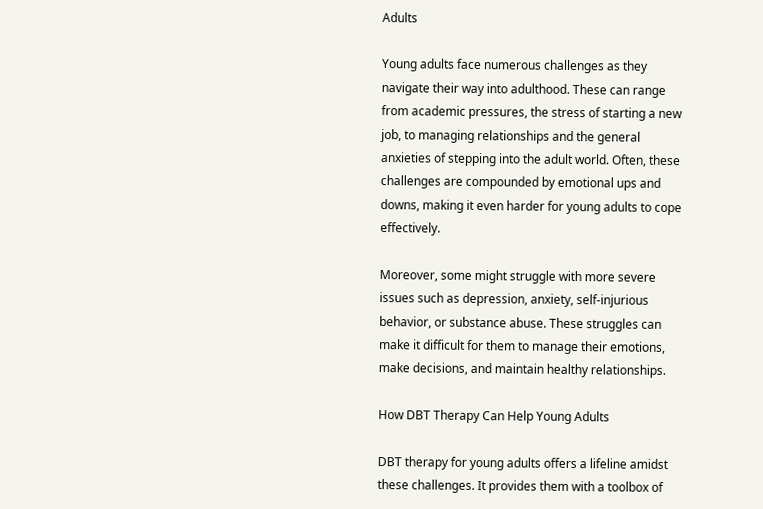Adults

Young adults face numerous challenges as they navigate their way into adulthood. These can range from academic pressures, the stress of starting a new job, to managing relationships and the general anxieties of stepping into the adult world. Often, these challenges are compounded by emotional ups and downs, making it even harder for young adults to cope effectively.

Moreover, some might struggle with more severe issues such as depression, anxiety, self-injurious behavior, or substance abuse. These struggles can make it difficult for them to manage their emotions, make decisions, and maintain healthy relationships.

How DBT Therapy Can Help Young Adults

DBT therapy for young adults offers a lifeline amidst these challenges. It provides them with a toolbox of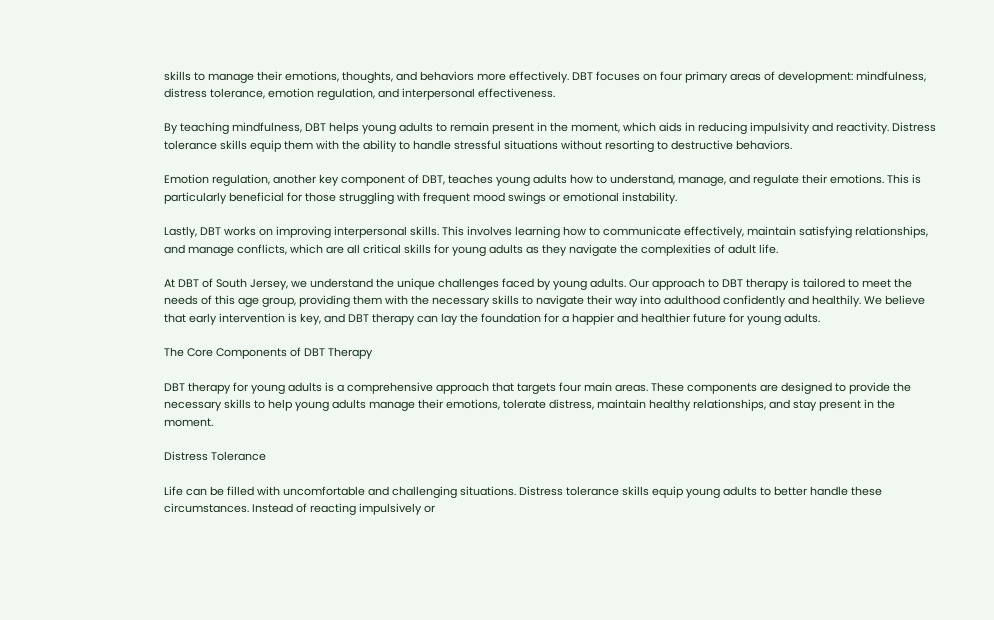skills to manage their emotions, thoughts, and behaviors more effectively. DBT focuses on four primary areas of development: mindfulness, distress tolerance, emotion regulation, and interpersonal effectiveness.

By teaching mindfulness, DBT helps young adults to remain present in the moment, which aids in reducing impulsivity and reactivity. Distress tolerance skills equip them with the ability to handle stressful situations without resorting to destructive behaviors.

Emotion regulation, another key component of DBT, teaches young adults how to understand, manage, and regulate their emotions. This is particularly beneficial for those struggling with frequent mood swings or emotional instability.

Lastly, DBT works on improving interpersonal skills. This involves learning how to communicate effectively, maintain satisfying relationships, and manage conflicts, which are all critical skills for young adults as they navigate the complexities of adult life.

At DBT of South Jersey, we understand the unique challenges faced by young adults. Our approach to DBT therapy is tailored to meet the needs of this age group, providing them with the necessary skills to navigate their way into adulthood confidently and healthily. We believe that early intervention is key, and DBT therapy can lay the foundation for a happier and healthier future for young adults.

The Core Components of DBT Therapy

DBT therapy for young adults is a comprehensive approach that targets four main areas. These components are designed to provide the necessary skills to help young adults manage their emotions, tolerate distress, maintain healthy relationships, and stay present in the moment.

Distress Tolerance

Life can be filled with uncomfortable and challenging situations. Distress tolerance skills equip young adults to better handle these circumstances. Instead of reacting impulsively or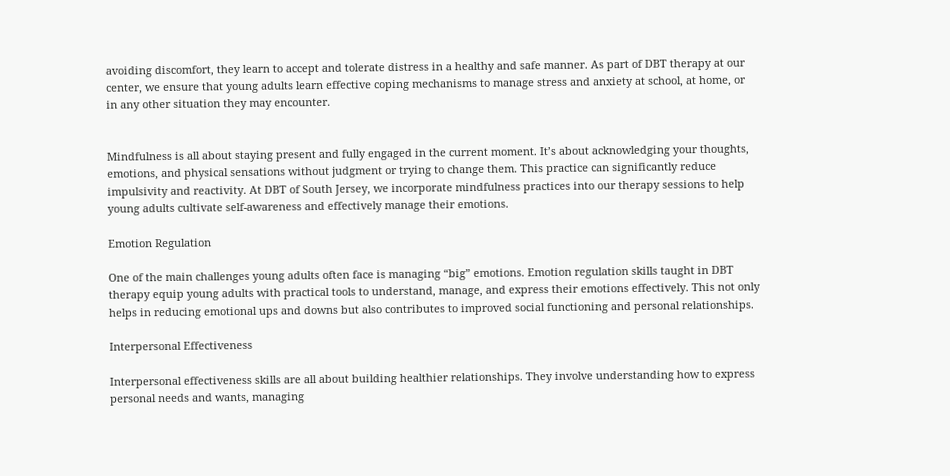avoiding discomfort, they learn to accept and tolerate distress in a healthy and safe manner. As part of DBT therapy at our center, we ensure that young adults learn effective coping mechanisms to manage stress and anxiety at school, at home, or in any other situation they may encounter.


Mindfulness is all about staying present and fully engaged in the current moment. It’s about acknowledging your thoughts, emotions, and physical sensations without judgment or trying to change them. This practice can significantly reduce impulsivity and reactivity. At DBT of South Jersey, we incorporate mindfulness practices into our therapy sessions to help young adults cultivate self-awareness and effectively manage their emotions.

Emotion Regulation

One of the main challenges young adults often face is managing “big” emotions. Emotion regulation skills taught in DBT therapy equip young adults with practical tools to understand, manage, and express their emotions effectively. This not only helps in reducing emotional ups and downs but also contributes to improved social functioning and personal relationships.

Interpersonal Effectiveness

Interpersonal effectiveness skills are all about building healthier relationships. They involve understanding how to express personal needs and wants, managing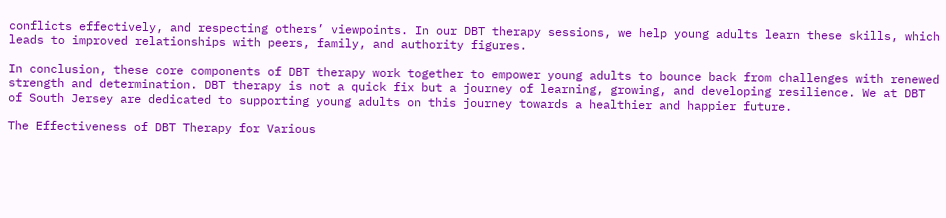conflicts effectively, and respecting others’ viewpoints. In our DBT therapy sessions, we help young adults learn these skills, which leads to improved relationships with peers, family, and authority figures.

In conclusion, these core components of DBT therapy work together to empower young adults to bounce back from challenges with renewed strength and determination. DBT therapy is not a quick fix but a journey of learning, growing, and developing resilience. We at DBT of South Jersey are dedicated to supporting young adults on this journey towards a healthier and happier future.

The Effectiveness of DBT Therapy for Various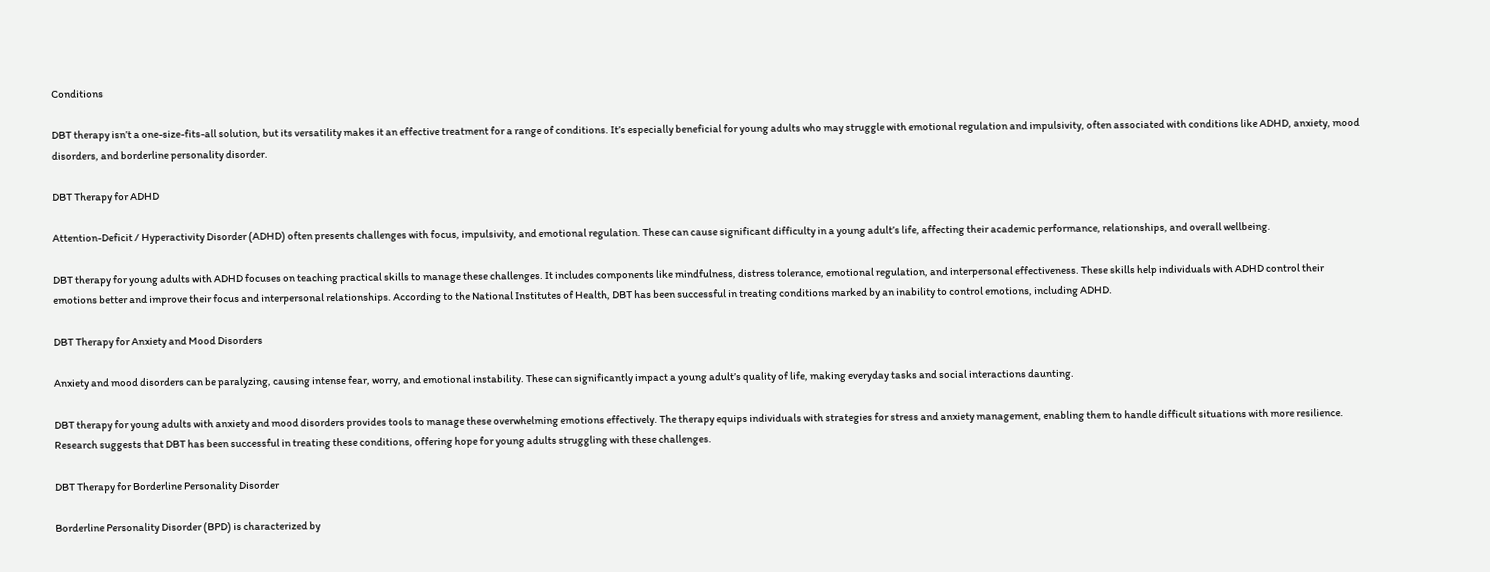Conditions

DBT therapy isn’t a one-size-fits-all solution, but its versatility makes it an effective treatment for a range of conditions. It’s especially beneficial for young adults who may struggle with emotional regulation and impulsivity, often associated with conditions like ADHD, anxiety, mood disorders, and borderline personality disorder.

DBT Therapy for ADHD

Attention-Deficit / Hyperactivity Disorder (ADHD) often presents challenges with focus, impulsivity, and emotional regulation. These can cause significant difficulty in a young adult’s life, affecting their academic performance, relationships, and overall wellbeing.

DBT therapy for young adults with ADHD focuses on teaching practical skills to manage these challenges. It includes components like mindfulness, distress tolerance, emotional regulation, and interpersonal effectiveness. These skills help individuals with ADHD control their emotions better and improve their focus and interpersonal relationships. According to the National Institutes of Health, DBT has been successful in treating conditions marked by an inability to control emotions, including ADHD.

DBT Therapy for Anxiety and Mood Disorders

Anxiety and mood disorders can be paralyzing, causing intense fear, worry, and emotional instability. These can significantly impact a young adult’s quality of life, making everyday tasks and social interactions daunting.

DBT therapy for young adults with anxiety and mood disorders provides tools to manage these overwhelming emotions effectively. The therapy equips individuals with strategies for stress and anxiety management, enabling them to handle difficult situations with more resilience. Research suggests that DBT has been successful in treating these conditions, offering hope for young adults struggling with these challenges.

DBT Therapy for Borderline Personality Disorder

Borderline Personality Disorder (BPD) is characterized by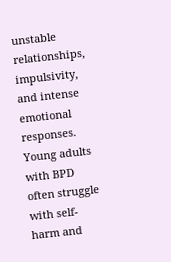unstable relationships, impulsivity, and intense emotional responses. Young adults with BPD often struggle with self-harm and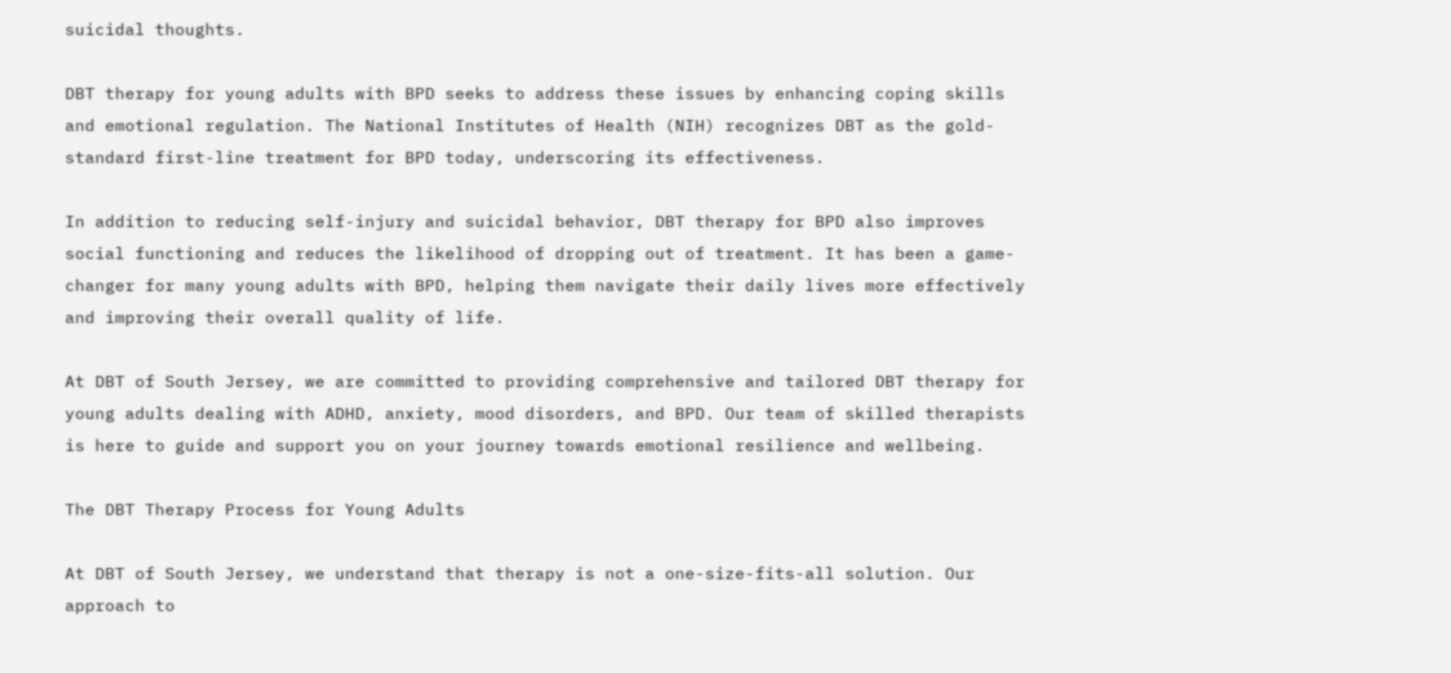suicidal thoughts.

DBT therapy for young adults with BPD seeks to address these issues by enhancing coping skills and emotional regulation. The National Institutes of Health (NIH) recognizes DBT as the gold-standard first-line treatment for BPD today, underscoring its effectiveness.

In addition to reducing self-injury and suicidal behavior, DBT therapy for BPD also improves social functioning and reduces the likelihood of dropping out of treatment. It has been a game-changer for many young adults with BPD, helping them navigate their daily lives more effectively and improving their overall quality of life.

At DBT of South Jersey, we are committed to providing comprehensive and tailored DBT therapy for young adults dealing with ADHD, anxiety, mood disorders, and BPD. Our team of skilled therapists is here to guide and support you on your journey towards emotional resilience and wellbeing.

The DBT Therapy Process for Young Adults

At DBT of South Jersey, we understand that therapy is not a one-size-fits-all solution. Our approach to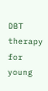DBT therapy for young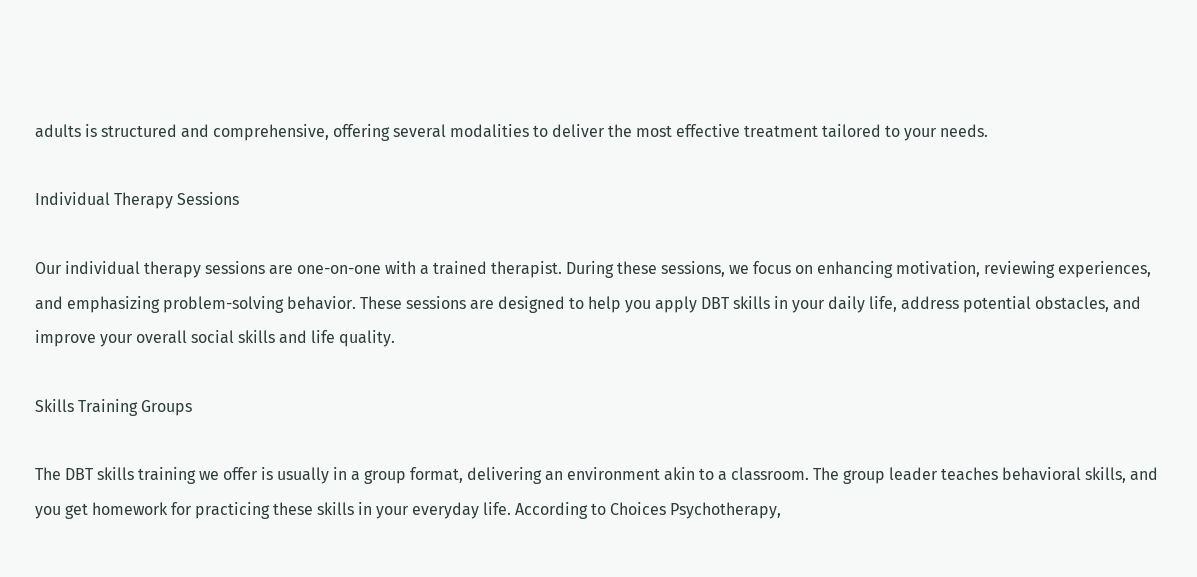adults is structured and comprehensive, offering several modalities to deliver the most effective treatment tailored to your needs.

Individual Therapy Sessions

Our individual therapy sessions are one-on-one with a trained therapist. During these sessions, we focus on enhancing motivation, reviewing experiences, and emphasizing problem-solving behavior. These sessions are designed to help you apply DBT skills in your daily life, address potential obstacles, and improve your overall social skills and life quality.

Skills Training Groups

The DBT skills training we offer is usually in a group format, delivering an environment akin to a classroom. The group leader teaches behavioral skills, and you get homework for practicing these skills in your everyday life. According to Choices Psychotherapy,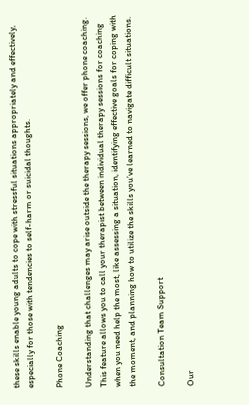these skills enable young adults to cope with stressful situations appropriately and effectively, especially for those with tendencies to self-harm or suicidal thoughts.

Phone Coaching

Understanding that challenges may arise outside the therapy sessions, we offer phone coaching. This feature allows you to call your therapist between individual therapy sessions for coaching when you need help the most, like assessing a situation, identifying effective goals for coping with the moment, and planning how to utilize the skills you’ve learned to navigate difficult situations.

Consultation Team Support

Our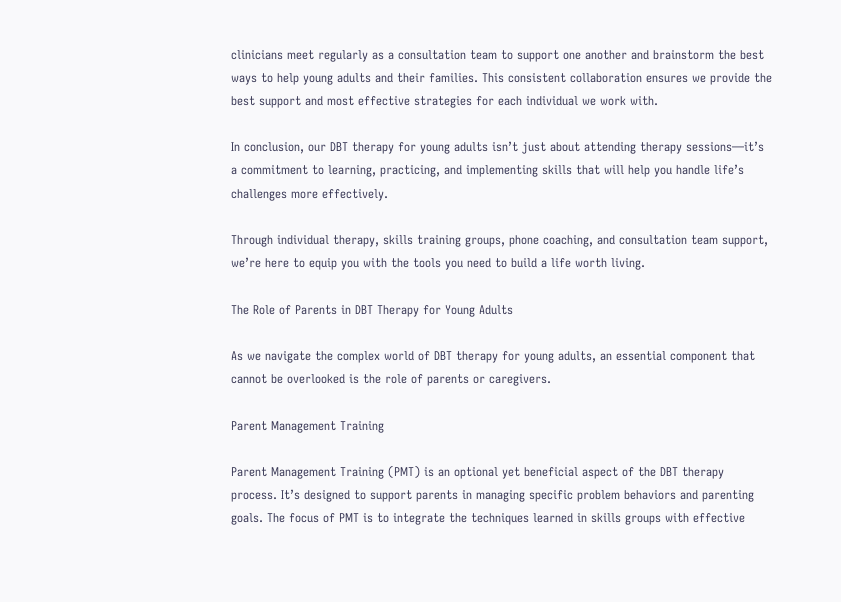clinicians meet regularly as a consultation team to support one another and brainstorm the best ways to help young adults and their families. This consistent collaboration ensures we provide the best support and most effective strategies for each individual we work with.

In conclusion, our DBT therapy for young adults isn’t just about attending therapy sessions—it’s a commitment to learning, practicing, and implementing skills that will help you handle life’s challenges more effectively.

Through individual therapy, skills training groups, phone coaching, and consultation team support, we’re here to equip you with the tools you need to build a life worth living.

The Role of Parents in DBT Therapy for Young Adults

As we navigate the complex world of DBT therapy for young adults, an essential component that cannot be overlooked is the role of parents or caregivers.

Parent Management Training

Parent Management Training (PMT) is an optional yet beneficial aspect of the DBT therapy process. It’s designed to support parents in managing specific problem behaviors and parenting goals. The focus of PMT is to integrate the techniques learned in skills groups with effective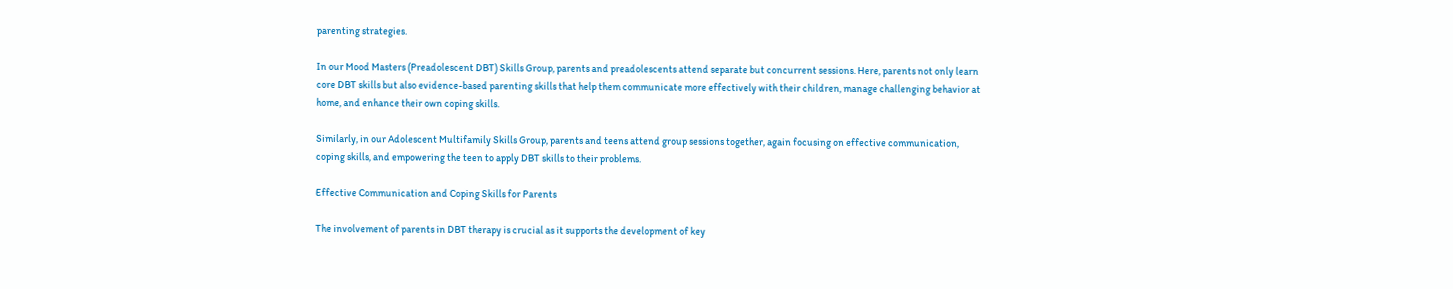parenting strategies.

In our Mood Masters (Preadolescent DBT) Skills Group, parents and preadolescents attend separate but concurrent sessions. Here, parents not only learn core DBT skills but also evidence-based parenting skills that help them communicate more effectively with their children, manage challenging behavior at home, and enhance their own coping skills.

Similarly, in our Adolescent Multifamily Skills Group, parents and teens attend group sessions together, again focusing on effective communication, coping skills, and empowering the teen to apply DBT skills to their problems.

Effective Communication and Coping Skills for Parents

The involvement of parents in DBT therapy is crucial as it supports the development of key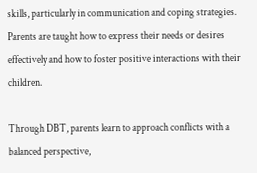skills, particularly in communication and coping strategies. Parents are taught how to express their needs or desires effectively and how to foster positive interactions with their children.

Through DBT, parents learn to approach conflicts with a balanced perspective,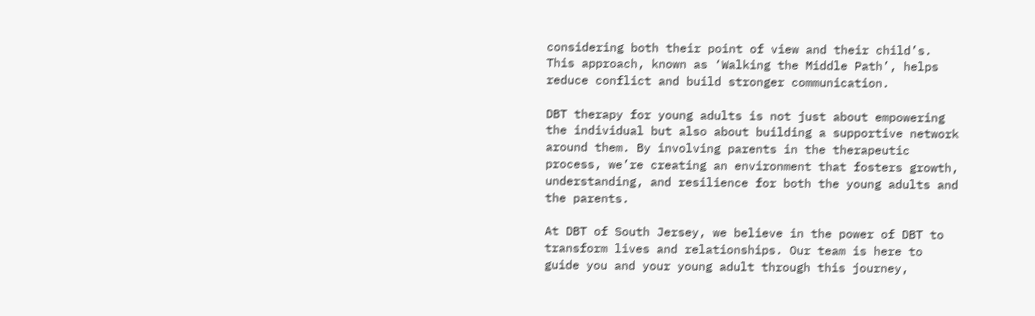considering both their point of view and their child’s. This approach, known as ‘Walking the Middle Path’, helps reduce conflict and build stronger communication.

DBT therapy for young adults is not just about empowering the individual but also about building a supportive network around them. By involving parents in the therapeutic process, we’re creating an environment that fosters growth, understanding, and resilience for both the young adults and the parents.

At DBT of South Jersey, we believe in the power of DBT to transform lives and relationships. Our team is here to guide you and your young adult through this journey,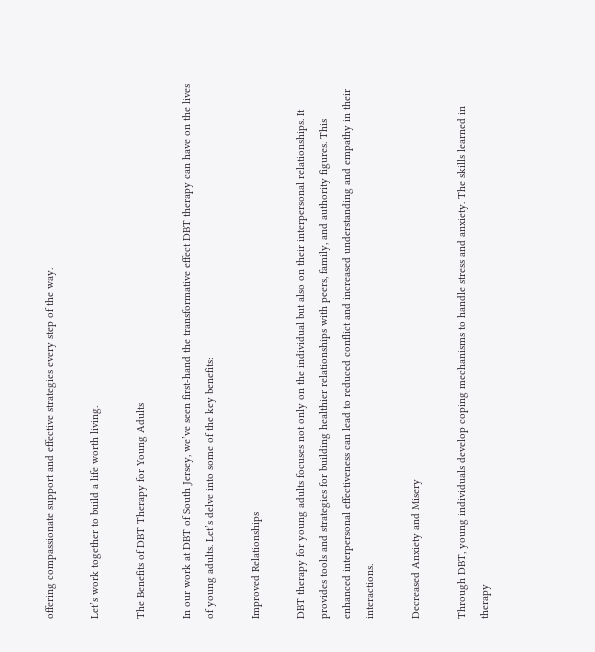offering compassionate support and effective strategies every step of the way.

Let’s work together to build a life worth living.

The Benefits of DBT Therapy for Young Adults

In our work at DBT of South Jersey, we’ve seen first-hand the transformative effect DBT therapy can have on the lives of young adults. Let’s delve into some of the key benefits:

Improved Relationships

DBT therapy for young adults focuses not only on the individual but also on their interpersonal relationships. It provides tools and strategies for building healthier relationships with peers, family, and authority figures. This enhanced interpersonal effectiveness can lead to reduced conflict and increased understanding and empathy in their interactions.

Decreased Anxiety and Misery

Through DBT, young individuals develop coping mechanisms to handle stress and anxiety. The skills learned in therapy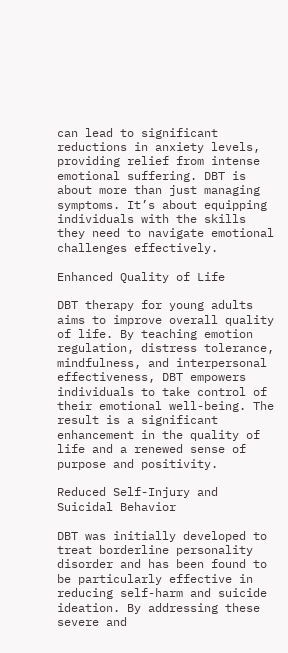can lead to significant reductions in anxiety levels, providing relief from intense emotional suffering. DBT is about more than just managing symptoms. It’s about equipping individuals with the skills they need to navigate emotional challenges effectively.

Enhanced Quality of Life

DBT therapy for young adults aims to improve overall quality of life. By teaching emotion regulation, distress tolerance, mindfulness, and interpersonal effectiveness, DBT empowers individuals to take control of their emotional well-being. The result is a significant enhancement in the quality of life and a renewed sense of purpose and positivity.

Reduced Self-Injury and Suicidal Behavior

DBT was initially developed to treat borderline personality disorder and has been found to be particularly effective in reducing self-harm and suicide ideation. By addressing these severe and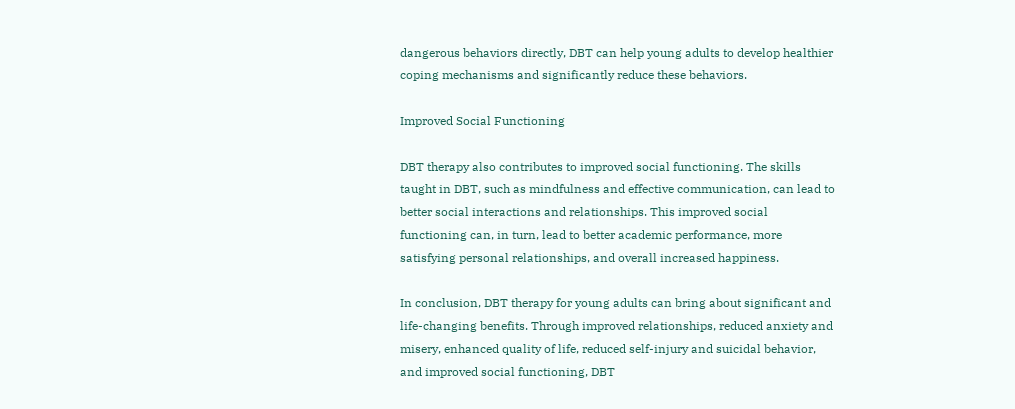dangerous behaviors directly, DBT can help young adults to develop healthier coping mechanisms and significantly reduce these behaviors.

Improved Social Functioning

DBT therapy also contributes to improved social functioning. The skills taught in DBT, such as mindfulness and effective communication, can lead to better social interactions and relationships. This improved social functioning can, in turn, lead to better academic performance, more satisfying personal relationships, and overall increased happiness.

In conclusion, DBT therapy for young adults can bring about significant and life-changing benefits. Through improved relationships, reduced anxiety and misery, enhanced quality of life, reduced self-injury and suicidal behavior, and improved social functioning, DBT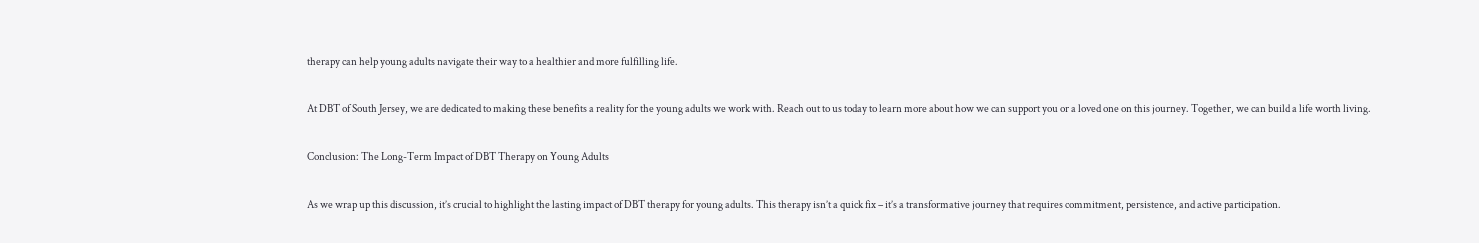therapy can help young adults navigate their way to a healthier and more fulfilling life.

At DBT of South Jersey, we are dedicated to making these benefits a reality for the young adults we work with. Reach out to us today to learn more about how we can support you or a loved one on this journey. Together, we can build a life worth living.

Conclusion: The Long-Term Impact of DBT Therapy on Young Adults

As we wrap up this discussion, it’s crucial to highlight the lasting impact of DBT therapy for young adults. This therapy isn’t a quick fix – it’s a transformative journey that requires commitment, persistence, and active participation.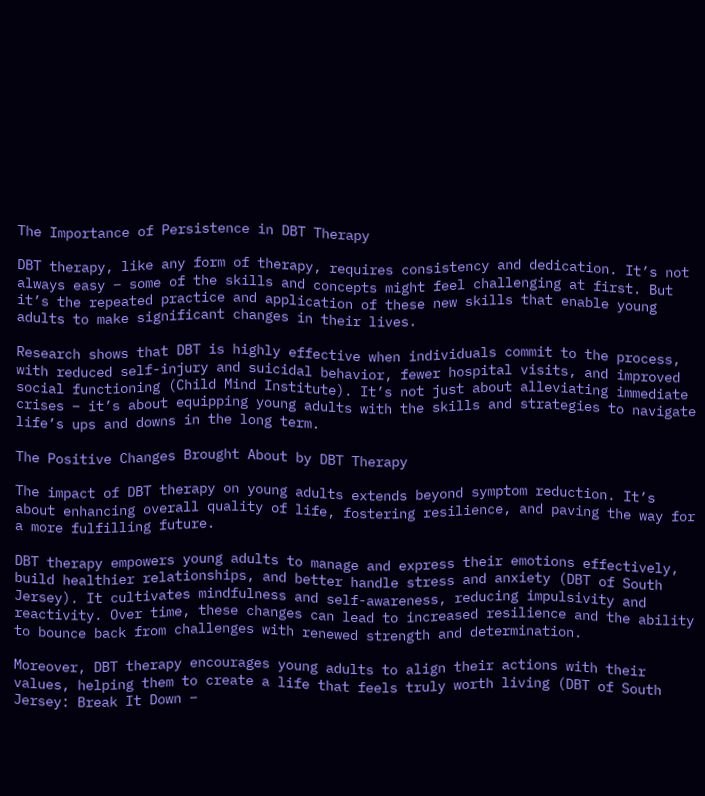The Importance of Persistence in DBT Therapy

DBT therapy, like any form of therapy, requires consistency and dedication. It’s not always easy – some of the skills and concepts might feel challenging at first. But it’s the repeated practice and application of these new skills that enable young adults to make significant changes in their lives.

Research shows that DBT is highly effective when individuals commit to the process, with reduced self-injury and suicidal behavior, fewer hospital visits, and improved social functioning (Child Mind Institute). It’s not just about alleviating immediate crises – it’s about equipping young adults with the skills and strategies to navigate life’s ups and downs in the long term.

The Positive Changes Brought About by DBT Therapy

The impact of DBT therapy on young adults extends beyond symptom reduction. It’s about enhancing overall quality of life, fostering resilience, and paving the way for a more fulfilling future.

DBT therapy empowers young adults to manage and express their emotions effectively, build healthier relationships, and better handle stress and anxiety (DBT of South Jersey). It cultivates mindfulness and self-awareness, reducing impulsivity and reactivity. Over time, these changes can lead to increased resilience and the ability to bounce back from challenges with renewed strength and determination.

Moreover, DBT therapy encourages young adults to align their actions with their values, helping them to create a life that feels truly worth living (DBT of South Jersey: Break It Down –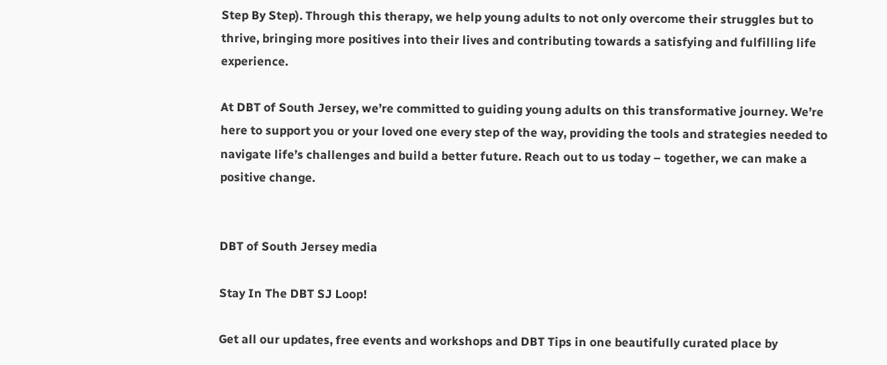Step By Step). Through this therapy, we help young adults to not only overcome their struggles but to thrive, bringing more positives into their lives and contributing towards a satisfying and fulfilling life experience.

At DBT of South Jersey, we’re committed to guiding young adults on this transformative journey. We’re here to support you or your loved one every step of the way, providing the tools and strategies needed to navigate life’s challenges and build a better future. Reach out to us today – together, we can make a positive change.


DBT of South Jersey media

Stay In The DBT SJ Loop!

Get all our updates, free events and workshops and DBT Tips in one beautifully curated place by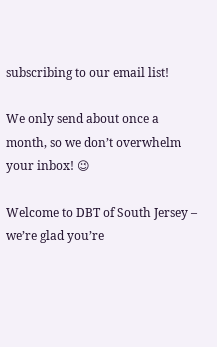subscribing to our email list!

We only send about once a month, so we don’t overwhelm your inbox! 😉

Welcome to DBT of South Jersey – we’re glad you’re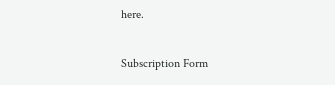here.

Subscription Form